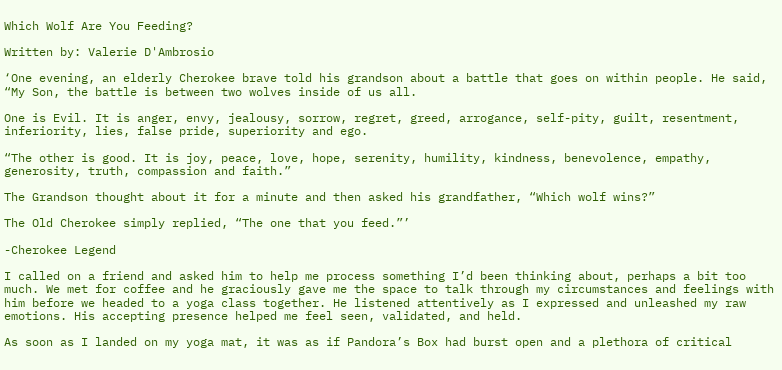Which Wolf Are You Feeding?

Written by: Valerie D'Ambrosio

‘One evening, an elderly Cherokee brave told his grandson about a battle that goes on within people. He said, “My Son, the battle is between two wolves inside of us all.

One is Evil. It is anger, envy, jealousy, sorrow, regret, greed, arrogance, self-pity, guilt, resentment, inferiority, lies, false pride, superiority and ego.

“The other is good. It is joy, peace, love, hope, serenity, humility, kindness, benevolence, empathy, generosity, truth, compassion and faith.”

The Grandson thought about it for a minute and then asked his grandfather, “Which wolf wins?”

The Old Cherokee simply replied, “The one that you feed.”’

-Cherokee Legend

I called on a friend and asked him to help me process something I’d been thinking about, perhaps a bit too much. We met for coffee and he graciously gave me the space to talk through my circumstances and feelings with him before we headed to a yoga class together. He listened attentively as I expressed and unleashed my raw emotions. His accepting presence helped me feel seen, validated, and held.

As soon as I landed on my yoga mat, it was as if Pandora’s Box had burst open and a plethora of critical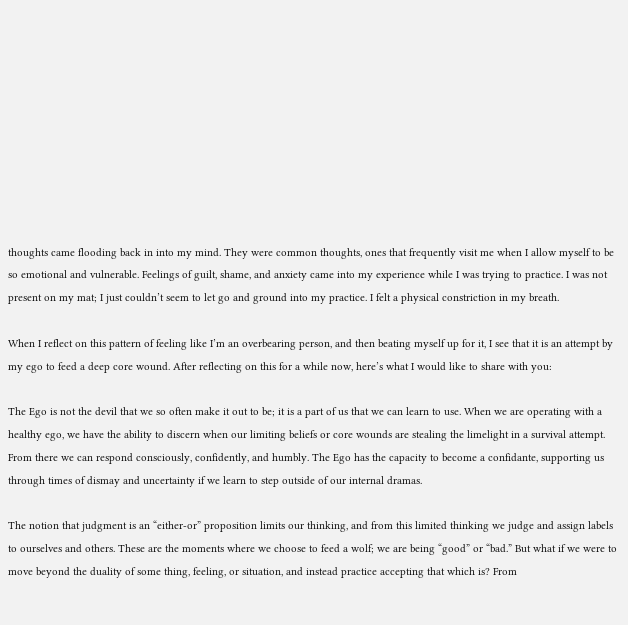thoughts came flooding back in into my mind. They were common thoughts, ones that frequently visit me when I allow myself to be so emotional and vulnerable. Feelings of guilt, shame, and anxiety came into my experience while I was trying to practice. I was not present on my mat; I just couldn’t seem to let go and ground into my practice. I felt a physical constriction in my breath.

When I reflect on this pattern of feeling like I’m an overbearing person, and then beating myself up for it, I see that it is an attempt by my ego to feed a deep core wound. After reflecting on this for a while now, here’s what I would like to share with you:

The Ego is not the devil that we so often make it out to be; it is a part of us that we can learn to use. When we are operating with a healthy ego, we have the ability to discern when our limiting beliefs or core wounds are stealing the limelight in a survival attempt. From there we can respond consciously, confidently, and humbly. The Ego has the capacity to become a confidante, supporting us through times of dismay and uncertainty if we learn to step outside of our internal dramas.

The notion that judgment is an “either-or” proposition limits our thinking, and from this limited thinking we judge and assign labels to ourselves and others. These are the moments where we choose to feed a wolf; we are being “good” or “bad.” But what if we were to move beyond the duality of some thing, feeling, or situation, and instead practice accepting that which is? From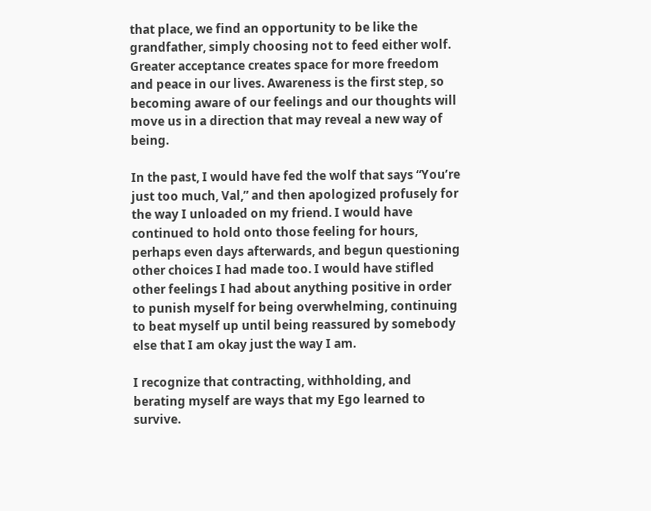that place, we find an opportunity to be like the grandfather, simply choosing not to feed either wolf. Greater acceptance creates space for more freedom and peace in our lives. Awareness is the first step, so becoming aware of our feelings and our thoughts will move us in a direction that may reveal a new way of being.

In the past, I would have fed the wolf that says “You’re just too much, Val,” and then apologized profusely for the way I unloaded on my friend. I would have continued to hold onto those feeling for hours, perhaps even days afterwards, and begun questioning other choices I had made too. I would have stifled other feelings I had about anything positive in order to punish myself for being overwhelming, continuing to beat myself up until being reassured by somebody else that I am okay just the way I am.

I recognize that contracting, withholding, and berating myself are ways that my Ego learned to survive.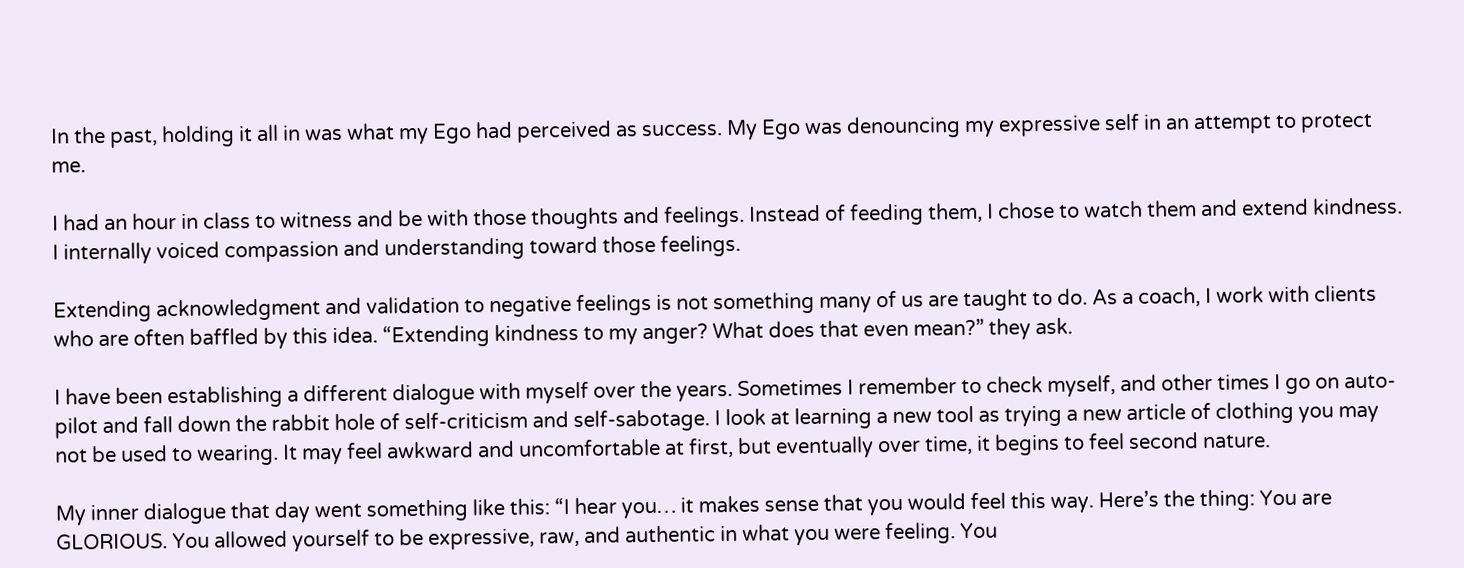In the past, holding it all in was what my Ego had perceived as success. My Ego was denouncing my expressive self in an attempt to protect me.

I had an hour in class to witness and be with those thoughts and feelings. Instead of feeding them, I chose to watch them and extend kindness. I internally voiced compassion and understanding toward those feelings.

Extending acknowledgment and validation to negative feelings is not something many of us are taught to do. As a coach, I work with clients who are often baffled by this idea. “Extending kindness to my anger? What does that even mean?” they ask.

I have been establishing a different dialogue with myself over the years. Sometimes I remember to check myself, and other times I go on auto-pilot and fall down the rabbit hole of self-criticism and self-sabotage. I look at learning a new tool as trying a new article of clothing you may not be used to wearing. It may feel awkward and uncomfortable at first, but eventually over time, it begins to feel second nature.

My inner dialogue that day went something like this: “I hear you… it makes sense that you would feel this way. Here’s the thing: You are GLORIOUS. You allowed yourself to be expressive, raw, and authentic in what you were feeling. You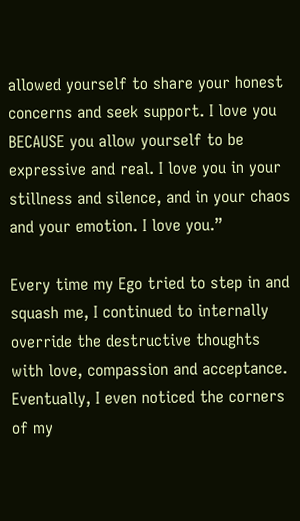allowed yourself to share your honest concerns and seek support. I love you BECAUSE you allow yourself to be expressive and real. I love you in your stillness and silence, and in your chaos and your emotion. I love you.”

Every time my Ego tried to step in and squash me, I continued to internally override the destructive thoughts with love, compassion and acceptance. Eventually, I even noticed the corners of my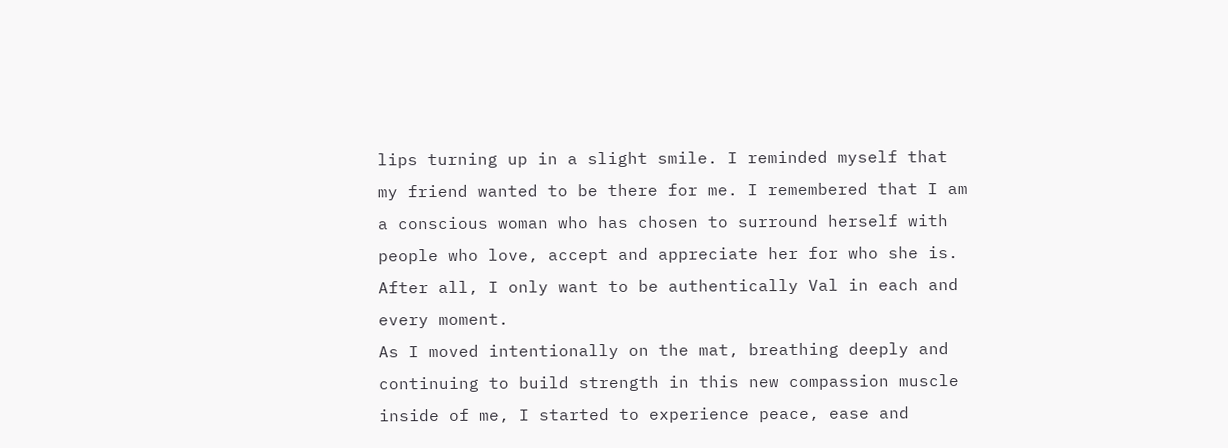lips turning up in a slight smile. I reminded myself that my friend wanted to be there for me. I remembered that I am a conscious woman who has chosen to surround herself with people who love, accept and appreciate her for who she is. After all, I only want to be authentically Val in each and every moment.
As I moved intentionally on the mat, breathing deeply and continuing to build strength in this new compassion muscle inside of me, I started to experience peace, ease and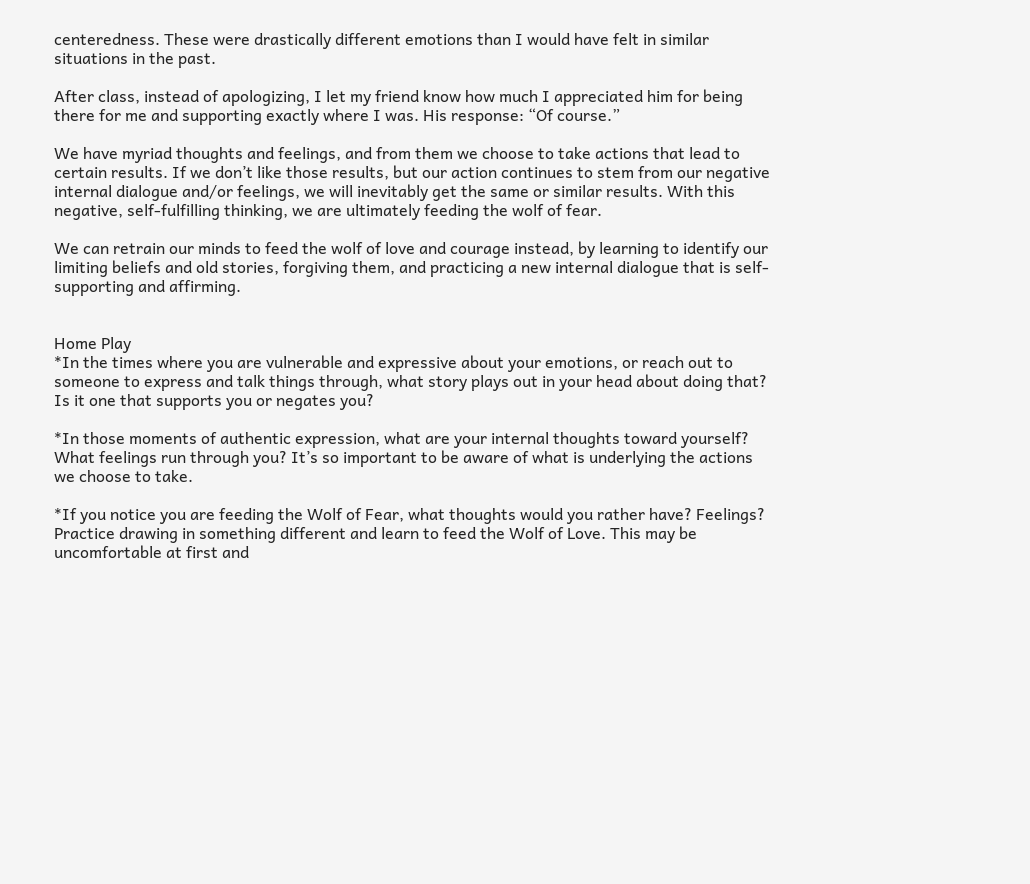centeredness. These were drastically different emotions than I would have felt in similar situations in the past.

After class, instead of apologizing, I let my friend know how much I appreciated him for being there for me and supporting exactly where I was. His response: “Of course.”

We have myriad thoughts and feelings, and from them we choose to take actions that lead to certain results. If we don’t like those results, but our action continues to stem from our negative internal dialogue and/or feelings, we will inevitably get the same or similar results. With this negative, self-fulfilling thinking, we are ultimately feeding the wolf of fear.

We can retrain our minds to feed the wolf of love and courage instead, by learning to identify our limiting beliefs and old stories, forgiving them, and practicing a new internal dialogue that is self-supporting and affirming.


Home Play
*In the times where you are vulnerable and expressive about your emotions, or reach out to someone to express and talk things through, what story plays out in your head about doing that? Is it one that supports you or negates you?

*In those moments of authentic expression, what are your internal thoughts toward yourself? What feelings run through you? It’s so important to be aware of what is underlying the actions we choose to take.

*If you notice you are feeding the Wolf of Fear, what thoughts would you rather have? Feelings? Practice drawing in something different and learn to feed the Wolf of Love. This may be uncomfortable at first and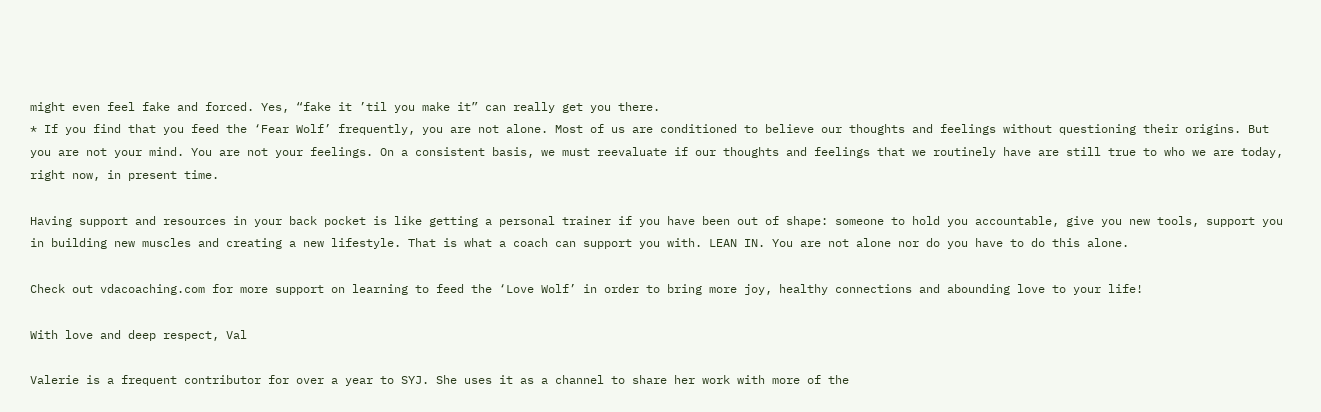might even feel fake and forced. Yes, “fake it ’til you make it” can really get you there.
* If you find that you feed the ‘Fear Wolf’ frequently, you are not alone. Most of us are conditioned to believe our thoughts and feelings without questioning their origins. But you are not your mind. You are not your feelings. On a consistent basis, we must reevaluate if our thoughts and feelings that we routinely have are still true to who we are today, right now, in present time.

Having support and resources in your back pocket is like getting a personal trainer if you have been out of shape: someone to hold you accountable, give you new tools, support you in building new muscles and creating a new lifestyle. That is what a coach can support you with. LEAN IN. You are not alone nor do you have to do this alone.

Check out vdacoaching.com for more support on learning to feed the ‘Love Wolf’ in order to bring more joy, healthy connections and abounding love to your life!

With love and deep respect, Val

Valerie is a frequent contributor for over a year to SYJ. She uses it as a channel to share her work with more of the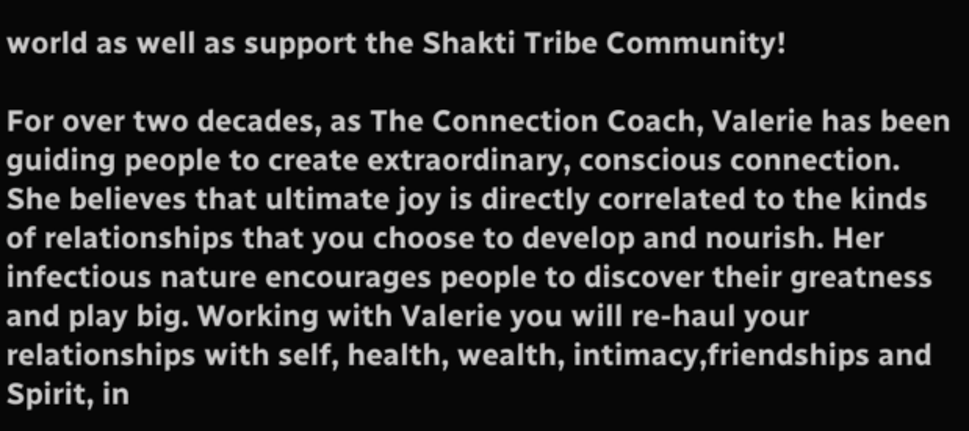world as well as support the Shakti Tribe Community!

For over two decades, as The Connection Coach, Valerie has been guiding people to create extraordinary, conscious connection. She believes that ultimate joy is directly correlated to the kinds of relationships that you choose to develop and nourish. Her infectious nature encourages people to discover their greatness and play big. Working with Valerie you will re-haul your relationships with self, health, wealth, intimacy,friendships and Spirit, in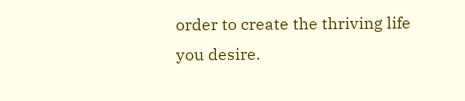order to create the thriving life you desire.